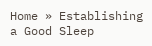Home » Establishing a Good Sleep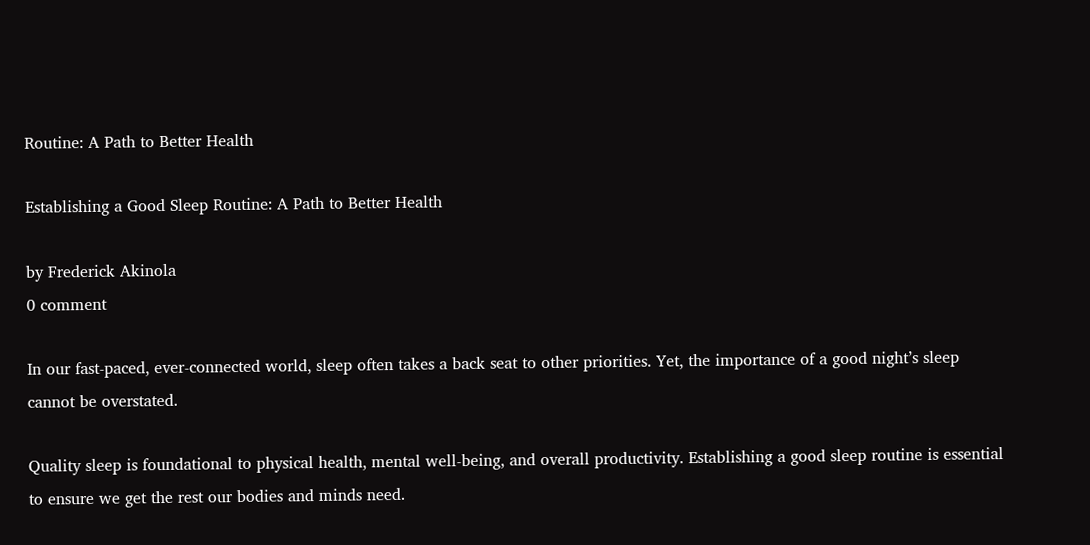Routine: A Path to Better Health

Establishing a Good Sleep Routine: A Path to Better Health

by Frederick Akinola
0 comment

In our fast-paced, ever-connected world, sleep often takes a back seat to other priorities. Yet, the importance of a good night’s sleep cannot be overstated.

Quality sleep is foundational to physical health, mental well-being, and overall productivity. Establishing a good sleep routine is essential to ensure we get the rest our bodies and minds need.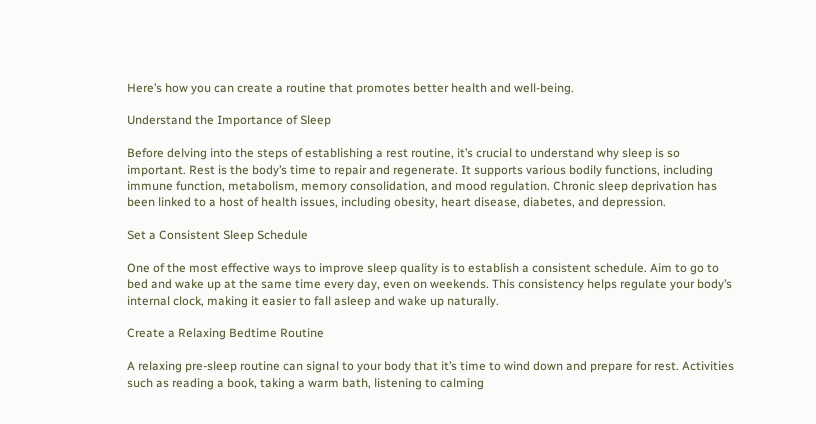Here’s how you can create a routine that promotes better health and well-being.

Understand the Importance of Sleep

Before delving into the steps of establishing a rest routine, it’s crucial to understand why sleep is so important. Rest is the body’s time to repair and regenerate. It supports various bodily functions, including immune function, metabolism, memory consolidation, and mood regulation. Chronic sleep deprivation has been linked to a host of health issues, including obesity, heart disease, diabetes, and depression.

Set a Consistent Sleep Schedule

One of the most effective ways to improve sleep quality is to establish a consistent schedule. Aim to go to bed and wake up at the same time every day, even on weekends. This consistency helps regulate your body’s internal clock, making it easier to fall asleep and wake up naturally.

Create a Relaxing Bedtime Routine

A relaxing pre-sleep routine can signal to your body that it’s time to wind down and prepare for rest. Activities such as reading a book, taking a warm bath, listening to calming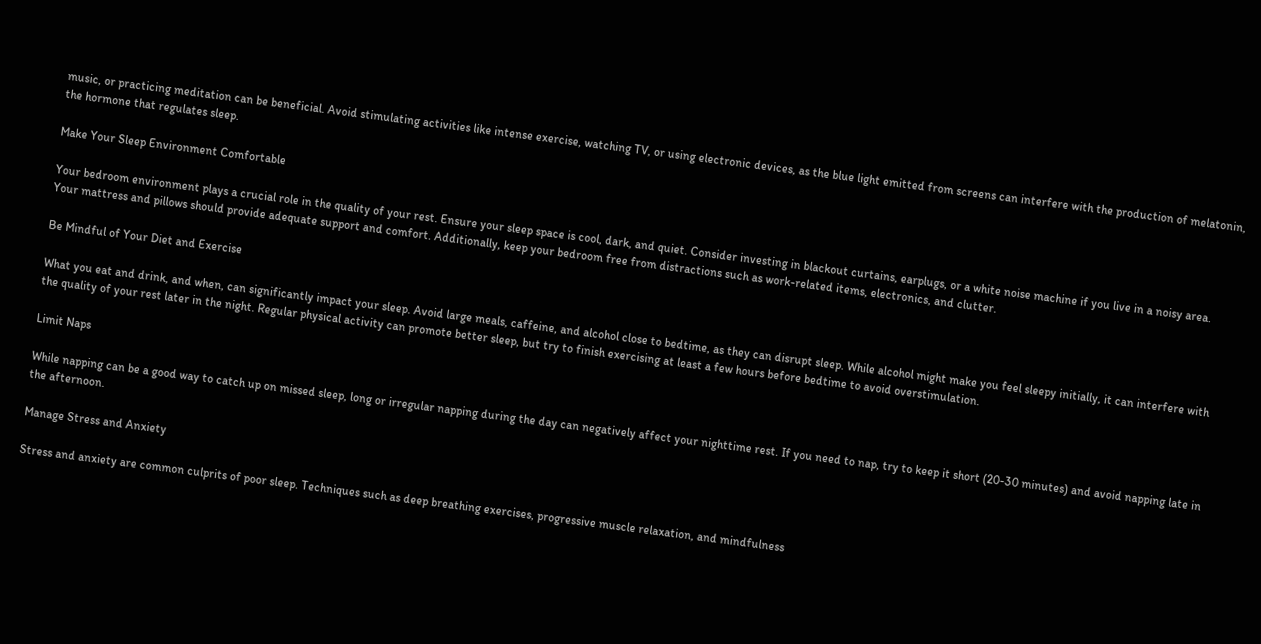music, or practicing meditation can be beneficial. Avoid stimulating activities like intense exercise, watching TV, or using electronic devices, as the blue light emitted from screens can interfere with the production of melatonin, the hormone that regulates sleep.

Make Your Sleep Environment Comfortable

Your bedroom environment plays a crucial role in the quality of your rest. Ensure your sleep space is cool, dark, and quiet. Consider investing in blackout curtains, earplugs, or a white noise machine if you live in a noisy area. Your mattress and pillows should provide adequate support and comfort. Additionally, keep your bedroom free from distractions such as work-related items, electronics, and clutter.

Be Mindful of Your Diet and Exercise

What you eat and drink, and when, can significantly impact your sleep. Avoid large meals, caffeine, and alcohol close to bedtime, as they can disrupt sleep. While alcohol might make you feel sleepy initially, it can interfere with the quality of your rest later in the night. Regular physical activity can promote better sleep, but try to finish exercising at least a few hours before bedtime to avoid overstimulation.

Limit Naps

While napping can be a good way to catch up on missed sleep, long or irregular napping during the day can negatively affect your nighttime rest. If you need to nap, try to keep it short (20-30 minutes) and avoid napping late in the afternoon.

Manage Stress and Anxiety

Stress and anxiety are common culprits of poor sleep. Techniques such as deep breathing exercises, progressive muscle relaxation, and mindfulness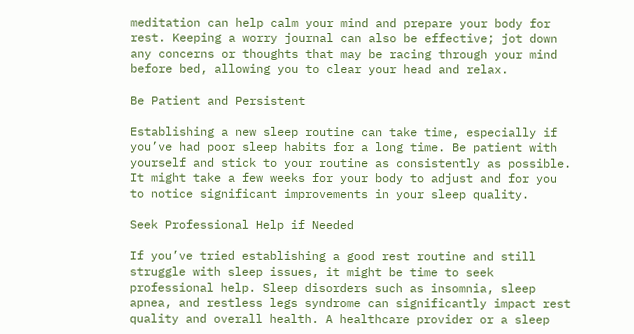meditation can help calm your mind and prepare your body for rest. Keeping a worry journal can also be effective; jot down any concerns or thoughts that may be racing through your mind before bed, allowing you to clear your head and relax.

Be Patient and Persistent

Establishing a new sleep routine can take time, especially if you’ve had poor sleep habits for a long time. Be patient with yourself and stick to your routine as consistently as possible. It might take a few weeks for your body to adjust and for you to notice significant improvements in your sleep quality.

Seek Professional Help if Needed

If you’ve tried establishing a good rest routine and still struggle with sleep issues, it might be time to seek professional help. Sleep disorders such as insomnia, sleep apnea, and restless legs syndrome can significantly impact rest quality and overall health. A healthcare provider or a sleep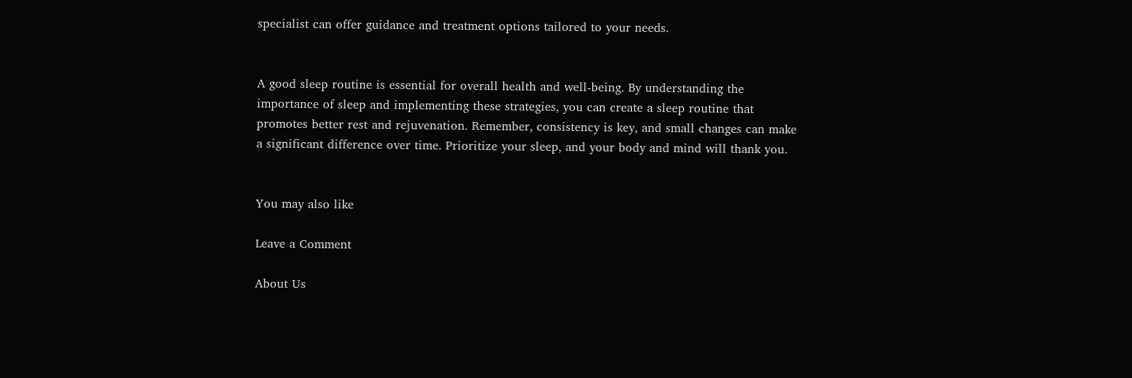specialist can offer guidance and treatment options tailored to your needs.


A good sleep routine is essential for overall health and well-being. By understanding the importance of sleep and implementing these strategies, you can create a sleep routine that promotes better rest and rejuvenation. Remember, consistency is key, and small changes can make a significant difference over time. Prioritize your sleep, and your body and mind will thank you.


You may also like

Leave a Comment

About Us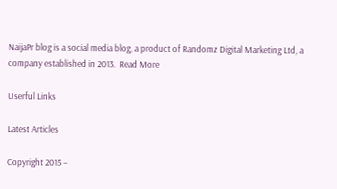NaijaPr blog is a social media blog, a product of Randomz Digital Marketing Ltd, a company established in 2013.  Read More

Userful Links

Latest Articles

Copyright 2015 –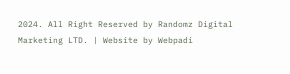2024. All Right Reserved by Randomz Digital Marketing LTD. | Website by Webpadi